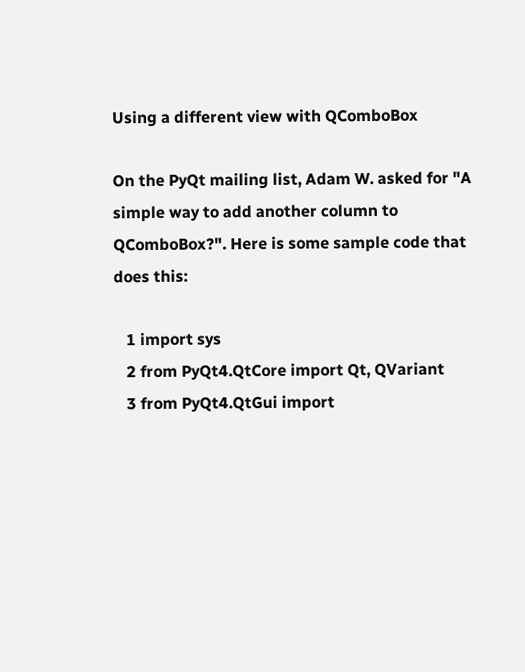Using a different view with QComboBox

On the PyQt mailing list, Adam W. asked for "A simple way to add another column to QComboBox?". Here is some sample code that does this:

   1 import sys
   2 from PyQt4.QtCore import Qt, QVariant
   3 from PyQt4.QtGui import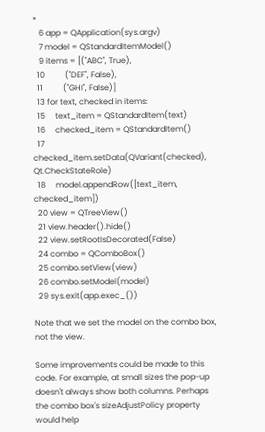*
   6 app = QApplication(sys.argv)
   7 model = QStandardItemModel()
   9 items = [("ABC", True),
  10          ("DEF", False),
  11          ("GHI", False)]
  13 for text, checked in items:
  15     text_item = QStandardItem(text)
  16     checked_item = QStandardItem()
  17     checked_item.setData(QVariant(checked), Qt.CheckStateRole)
  18     model.appendRow([text_item, checked_item])
  20 view = QTreeView()
  21 view.header().hide()
  22 view.setRootIsDecorated(False)
  24 combo = QComboBox()
  25 combo.setView(view)
  26 combo.setModel(model)
  29 sys.exit(app.exec_())

Note that we set the model on the combo box, not the view.

Some improvements could be made to this code. For example, at small sizes the pop-up doesn't always show both columns. Perhaps the combo box's sizeAdjustPolicy property would help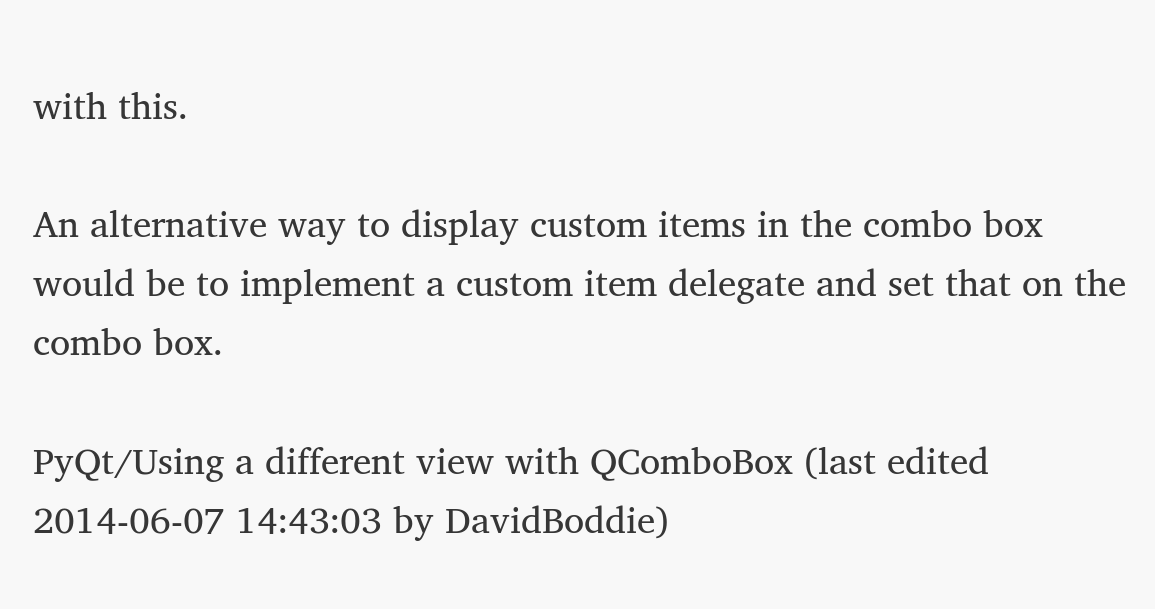with this.

An alternative way to display custom items in the combo box would be to implement a custom item delegate and set that on the combo box.

PyQt/Using a different view with QComboBox (last edited 2014-06-07 14:43:03 by DavidBoddie)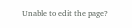Unable to edit the page?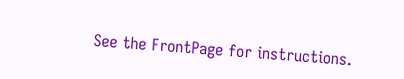See the FrontPage for instructions.